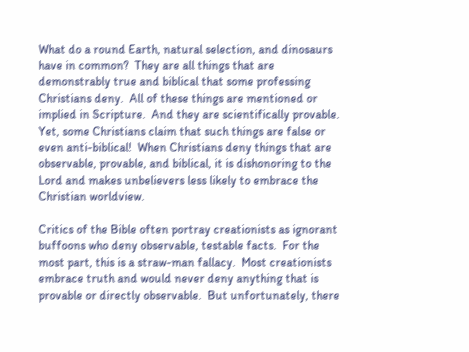What do a round Earth, natural selection, and dinosaurs have in common?  They are all things that are demonstrably true and biblical that some professing Christians deny.  All of these things are mentioned or implied in Scripture.  And they are scientifically provable.  Yet, some Christians claim that such things are false or even anti-biblical!  When Christians deny things that are observable, provable, and biblical, it is dishonoring to the Lord and makes unbelievers less likely to embrace the Christian worldview.

Critics of the Bible often portray creationists as ignorant buffoons who deny observable, testable facts.  For the most part, this is a straw-man fallacy.  Most creationists embrace truth and would never deny anything that is provable or directly observable.  But unfortunately, there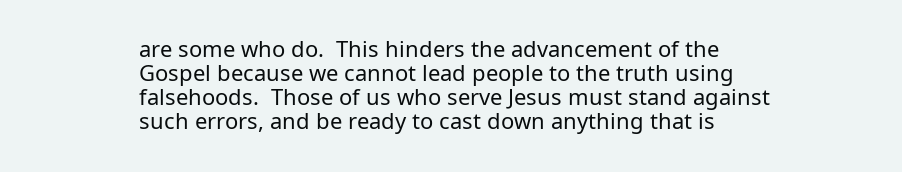are some who do.  This hinders the advancement of the Gospel because we cannot lead people to the truth using falsehoods.  Those of us who serve Jesus must stand against such errors, and be ready to cast down anything that is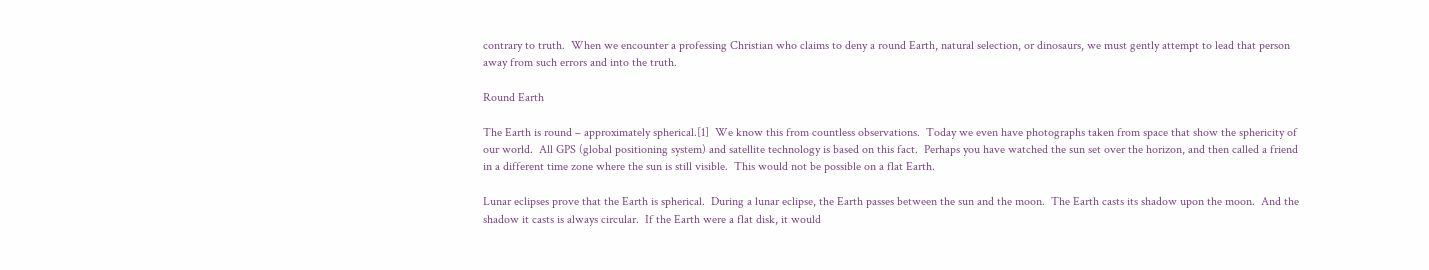contrary to truth.  When we encounter a professing Christian who claims to deny a round Earth, natural selection, or dinosaurs, we must gently attempt to lead that person away from such errors and into the truth.

Round Earth

The Earth is round – approximately spherical.[1]  We know this from countless observations.  Today we even have photographs taken from space that show the sphericity of our world.  All GPS (global positioning system) and satellite technology is based on this fact.  Perhaps you have watched the sun set over the horizon, and then called a friend in a different time zone where the sun is still visible.  This would not be possible on a flat Earth.

Lunar eclipses prove that the Earth is spherical.  During a lunar eclipse, the Earth passes between the sun and the moon.  The Earth casts its shadow upon the moon.  And the shadow it casts is always circular.  If the Earth were a flat disk, it would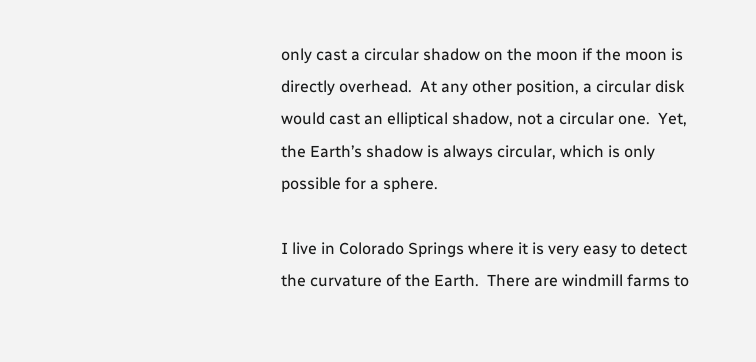only cast a circular shadow on the moon if the moon is directly overhead.  At any other position, a circular disk would cast an elliptical shadow, not a circular one.  Yet, the Earth’s shadow is always circular, which is only possible for a sphere.

I live in Colorado Springs where it is very easy to detect the curvature of the Earth.  There are windmill farms to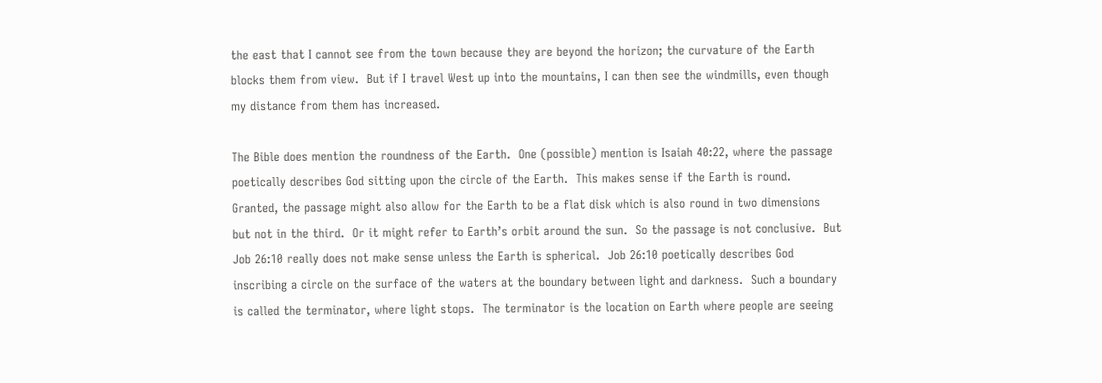the east that I cannot see from the town because they are beyond the horizon; the curvature of the Earth blocks them from view.  But if I travel West up into the mountains, I can then see the windmills, even though my distance from them has increased.

The Bible does mention the roundness of the Earth.  One (possible) mention is Isaiah 40:22, where the passage poetically describes God sitting upon the circle of the Earth.  This makes sense if the Earth is round.  Granted, the passage might also allow for the Earth to be a flat disk which is also round in two dimensions but not in the third.  Or it might refer to Earth’s orbit around the sun.  So the passage is not conclusive.  But Job 26:10 really does not make sense unless the Earth is spherical.  Job 26:10 poetically describes God inscribing a circle on the surface of the waters at the boundary between light and darkness.  Such a boundary is called the terminator, where light stops.  The terminator is the location on Earth where people are seeing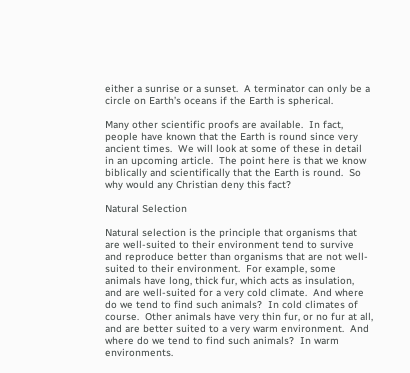either a sunrise or a sunset.  A terminator can only be a circle on Earth’s oceans if the Earth is spherical.

Many other scientific proofs are available.  In fact, people have known that the Earth is round since very ancient times.  We will look at some of these in detail in an upcoming article.  The point here is that we know biblically and scientifically that the Earth is round.  So why would any Christian deny this fact?

Natural Selection

Natural selection is the principle that organisms that are well-suited to their environment tend to survive and reproduce better than organisms that are not well-suited to their environment.  For example, some animals have long, thick fur, which acts as insulation, and are well-suited for a very cold climate.  And where do we tend to find such animals?  In cold climates of course.  Other animals have very thin fur, or no fur at all, and are better suited to a very warm environment.  And where do we tend to find such animals?  In warm environments.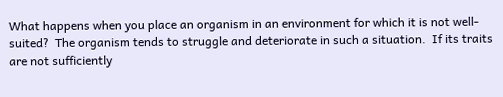What happens when you place an organism in an environment for which it is not well-suited?  The organism tends to struggle and deteriorate in such a situation.  If its traits are not sufficiently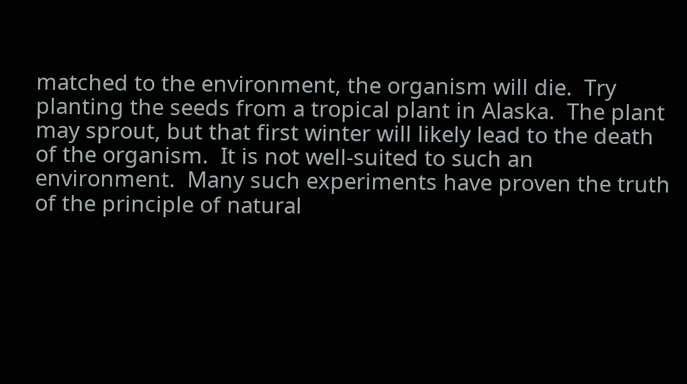matched to the environment, the organism will die.  Try planting the seeds from a tropical plant in Alaska.  The plant may sprout, but that first winter will likely lead to the death of the organism.  It is not well-suited to such an environment.  Many such experiments have proven the truth of the principle of natural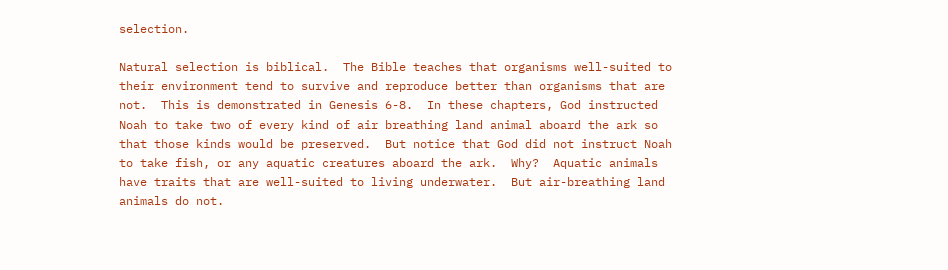selection.

Natural selection is biblical.  The Bible teaches that organisms well-suited to their environment tend to survive and reproduce better than organisms that are not.  This is demonstrated in Genesis 6-8.  In these chapters, God instructed Noah to take two of every kind of air breathing land animal aboard the ark so that those kinds would be preserved.  But notice that God did not instruct Noah to take fish, or any aquatic creatures aboard the ark.  Why?  Aquatic animals have traits that are well-suited to living underwater.  But air-breathing land animals do not.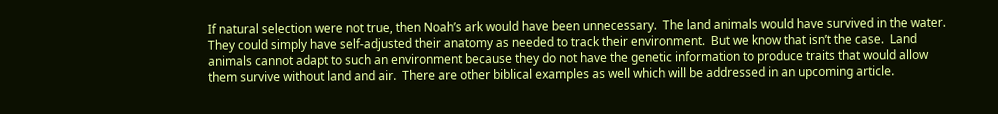If natural selection were not true, then Noah’s ark would have been unnecessary.  The land animals would have survived in the water.  They could simply have self-adjusted their anatomy as needed to track their environment.  But we know that isn’t the case.  Land animals cannot adapt to such an environment because they do not have the genetic information to produce traits that would allow them survive without land and air.  There are other biblical examples as well which will be addressed in an upcoming article.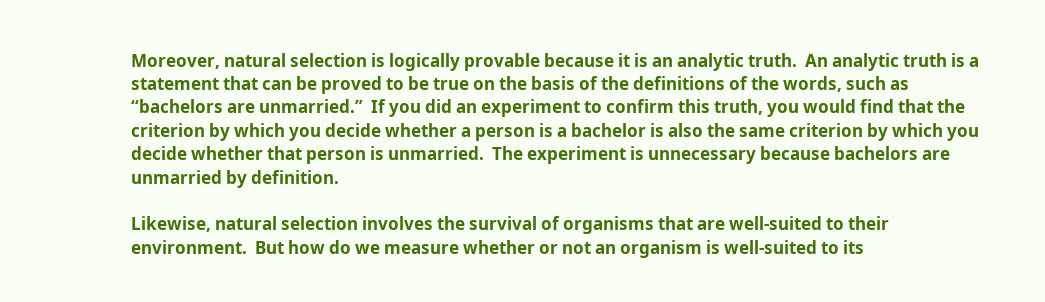Moreover, natural selection is logically provable because it is an analytic truth.  An analytic truth is a statement that can be proved to be true on the basis of the definitions of the words, such as “bachelors are unmarried.”  If you did an experiment to confirm this truth, you would find that the criterion by which you decide whether a person is a bachelor is also the same criterion by which you decide whether that person is unmarried.  The experiment is unnecessary because bachelors are unmarried by definition.

Likewise, natural selection involves the survival of organisms that are well-suited to their environment.  But how do we measure whether or not an organism is well-suited to its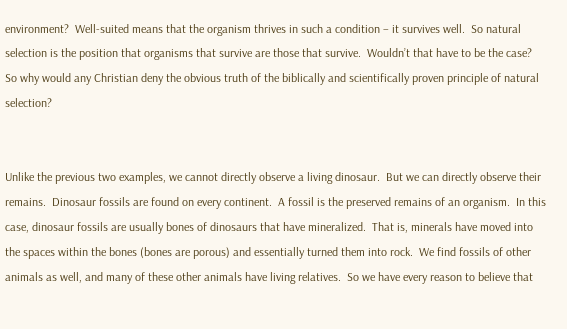environment?  Well-suited means that the organism thrives in such a condition – it survives well.  So natural selection is the position that organisms that survive are those that survive.  Wouldn’t that have to be the case?  So why would any Christian deny the obvious truth of the biblically and scientifically proven principle of natural selection?


Unlike the previous two examples, we cannot directly observe a living dinosaur.  But we can directly observe their remains.  Dinosaur fossils are found on every continent.  A fossil is the preserved remains of an organism.  In this case, dinosaur fossils are usually bones of dinosaurs that have mineralized.  That is, minerals have moved into the spaces within the bones (bones are porous) and essentially turned them into rock.  We find fossils of other animals as well, and many of these other animals have living relatives.  So we have every reason to believe that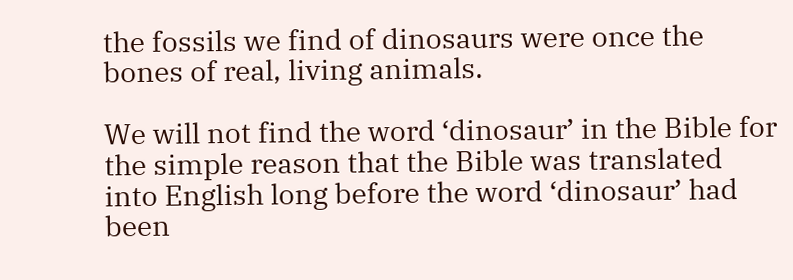the fossils we find of dinosaurs were once the bones of real, living animals.

We will not find the word ‘dinosaur’ in the Bible for the simple reason that the Bible was translated into English long before the word ‘dinosaur’ had been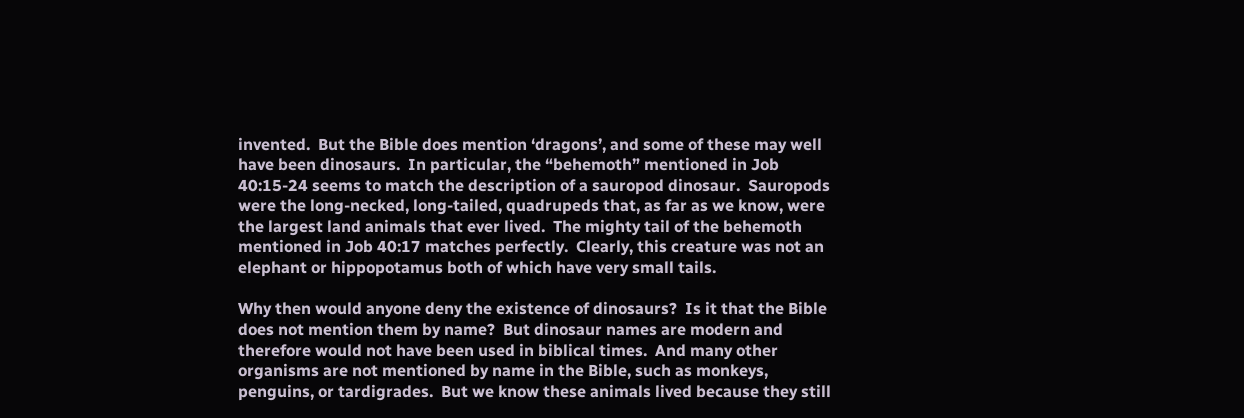invented.  But the Bible does mention ‘dragons’, and some of these may well have been dinosaurs.  In particular, the “behemoth” mentioned in Job 40:15-24 seems to match the description of a sauropod dinosaur.  Sauropods were the long-necked, long-tailed, quadrupeds that, as far as we know, were the largest land animals that ever lived.  The mighty tail of the behemoth mentioned in Job 40:17 matches perfectly.  Clearly, this creature was not an elephant or hippopotamus both of which have very small tails.

Why then would anyone deny the existence of dinosaurs?  Is it that the Bible does not mention them by name?  But dinosaur names are modern and therefore would not have been used in biblical times.  And many other organisms are not mentioned by name in the Bible, such as monkeys, penguins, or tardigrades.  But we know these animals lived because they still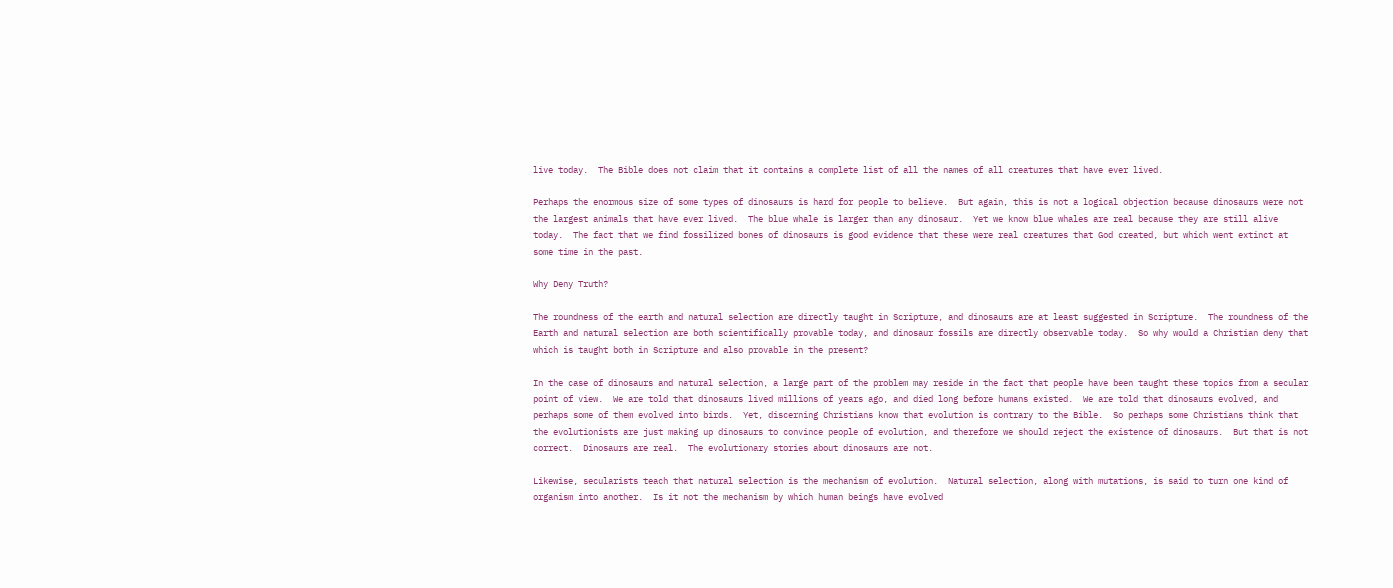live today.  The Bible does not claim that it contains a complete list of all the names of all creatures that have ever lived.

Perhaps the enormous size of some types of dinosaurs is hard for people to believe.  But again, this is not a logical objection because dinosaurs were not the largest animals that have ever lived.  The blue whale is larger than any dinosaur.  Yet we know blue whales are real because they are still alive today.  The fact that we find fossilized bones of dinosaurs is good evidence that these were real creatures that God created, but which went extinct at some time in the past.

Why Deny Truth?

The roundness of the earth and natural selection are directly taught in Scripture, and dinosaurs are at least suggested in Scripture.  The roundness of the Earth and natural selection are both scientifically provable today, and dinosaur fossils are directly observable today.  So why would a Christian deny that which is taught both in Scripture and also provable in the present?

In the case of dinosaurs and natural selection, a large part of the problem may reside in the fact that people have been taught these topics from a secular point of view.  We are told that dinosaurs lived millions of years ago, and died long before humans existed.  We are told that dinosaurs evolved, and perhaps some of them evolved into birds.  Yet, discerning Christians know that evolution is contrary to the Bible.  So perhaps some Christians think that the evolutionists are just making up dinosaurs to convince people of evolution, and therefore we should reject the existence of dinosaurs.  But that is not correct.  Dinosaurs are real.  The evolutionary stories about dinosaurs are not.

Likewise, secularists teach that natural selection is the mechanism of evolution.  Natural selection, along with mutations, is said to turn one kind of organism into another.  Is it not the mechanism by which human beings have evolved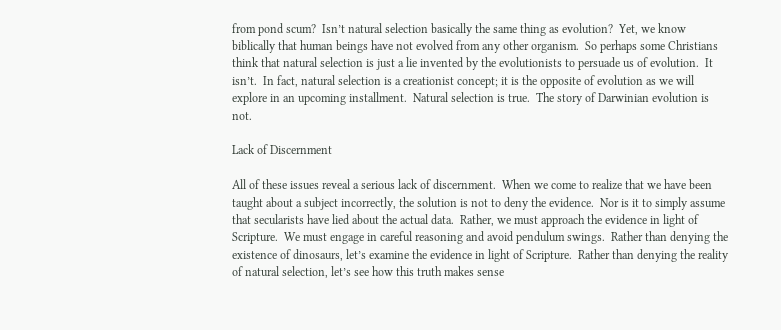from pond scum?  Isn’t natural selection basically the same thing as evolution?  Yet, we know biblically that human beings have not evolved from any other organism.  So perhaps some Christians think that natural selection is just a lie invented by the evolutionists to persuade us of evolution.  It isn’t.  In fact, natural selection is a creationist concept; it is the opposite of evolution as we will explore in an upcoming installment.  Natural selection is true.  The story of Darwinian evolution is not.

Lack of Discernment

All of these issues reveal a serious lack of discernment.  When we come to realize that we have been taught about a subject incorrectly, the solution is not to deny the evidence.  Nor is it to simply assume that secularists have lied about the actual data.  Rather, we must approach the evidence in light of Scripture.  We must engage in careful reasoning and avoid pendulum swings.  Rather than denying the existence of dinosaurs, let’s examine the evidence in light of Scripture.  Rather than denying the reality of natural selection, let’s see how this truth makes sense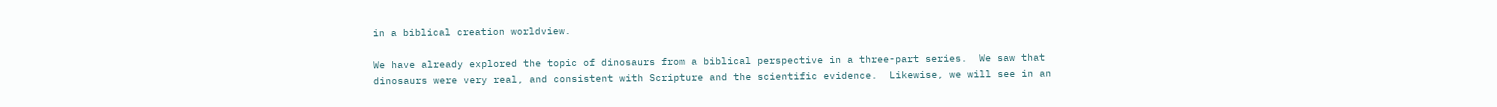in a biblical creation worldview.

We have already explored the topic of dinosaurs from a biblical perspective in a three-part series.  We saw that dinosaurs were very real, and consistent with Scripture and the scientific evidence.  Likewise, we will see in an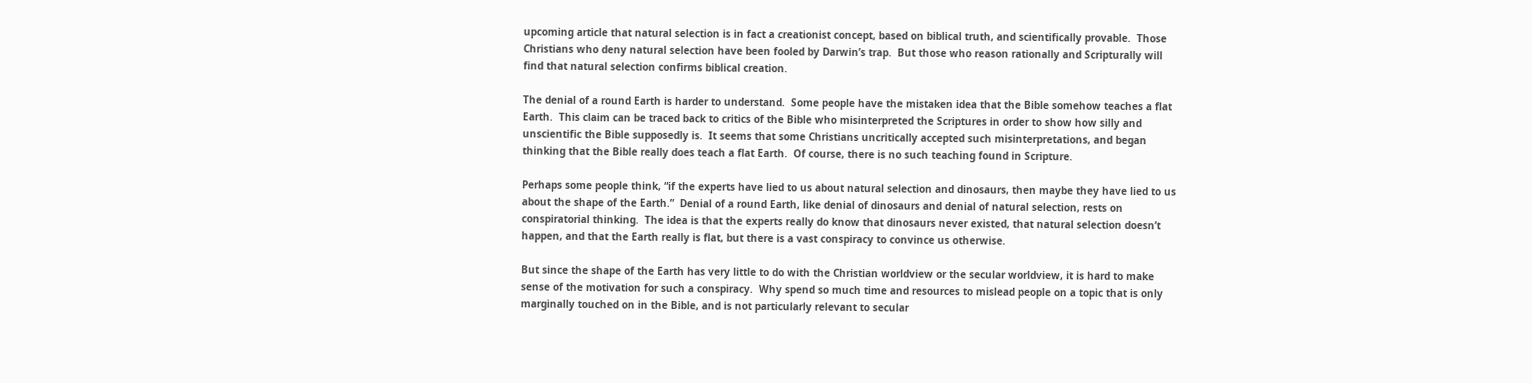upcoming article that natural selection is in fact a creationist concept, based on biblical truth, and scientifically provable.  Those Christians who deny natural selection have been fooled by Darwin’s trap.  But those who reason rationally and Scripturally will find that natural selection confirms biblical creation.

The denial of a round Earth is harder to understand.  Some people have the mistaken idea that the Bible somehow teaches a flat Earth.  This claim can be traced back to critics of the Bible who misinterpreted the Scriptures in order to show how silly and unscientific the Bible supposedly is.  It seems that some Christians uncritically accepted such misinterpretations, and began thinking that the Bible really does teach a flat Earth.  Of course, there is no such teaching found in Scripture.

Perhaps some people think, “if the experts have lied to us about natural selection and dinosaurs, then maybe they have lied to us about the shape of the Earth.”  Denial of a round Earth, like denial of dinosaurs and denial of natural selection, rests on conspiratorial thinking.  The idea is that the experts really do know that dinosaurs never existed, that natural selection doesn’t happen, and that the Earth really is flat, but there is a vast conspiracy to convince us otherwise.

But since the shape of the Earth has very little to do with the Christian worldview or the secular worldview, it is hard to make sense of the motivation for such a conspiracy.  Why spend so much time and resources to mislead people on a topic that is only marginally touched on in the Bible, and is not particularly relevant to secular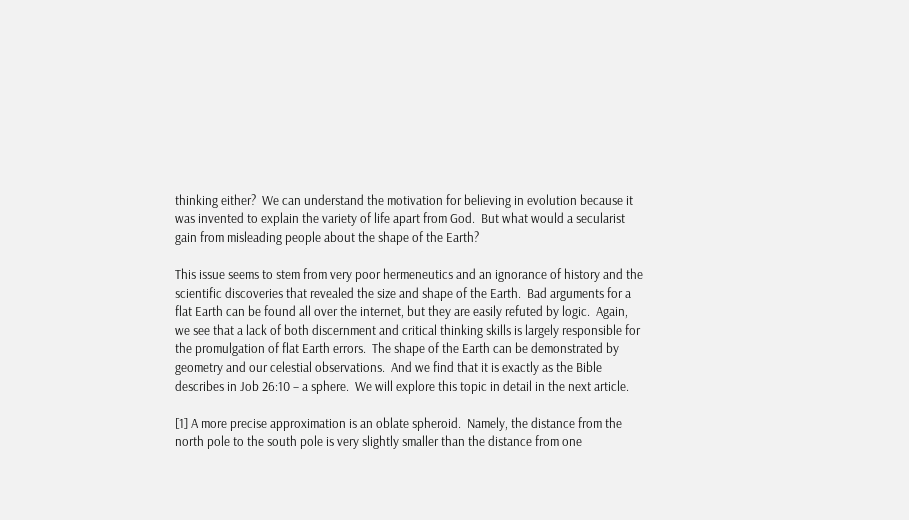thinking either?  We can understand the motivation for believing in evolution because it was invented to explain the variety of life apart from God.  But what would a secularist gain from misleading people about the shape of the Earth?

This issue seems to stem from very poor hermeneutics and an ignorance of history and the scientific discoveries that revealed the size and shape of the Earth.  Bad arguments for a flat Earth can be found all over the internet, but they are easily refuted by logic.  Again, we see that a lack of both discernment and critical thinking skills is largely responsible for the promulgation of flat Earth errors.  The shape of the Earth can be demonstrated by geometry and our celestial observations.  And we find that it is exactly as the Bible describes in Job 26:10 – a sphere.  We will explore this topic in detail in the next article.

[1] A more precise approximation is an oblate spheroid.  Namely, the distance from the north pole to the south pole is very slightly smaller than the distance from one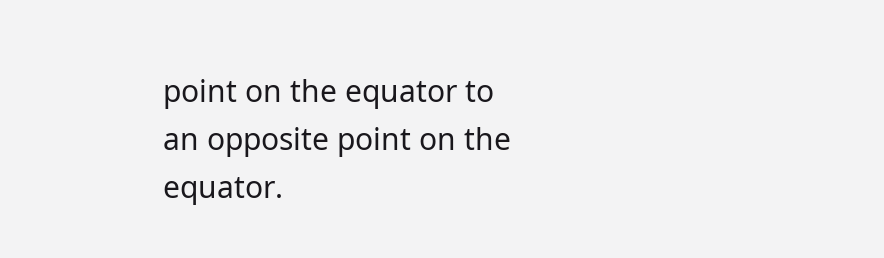point on the equator to an opposite point on the equator.